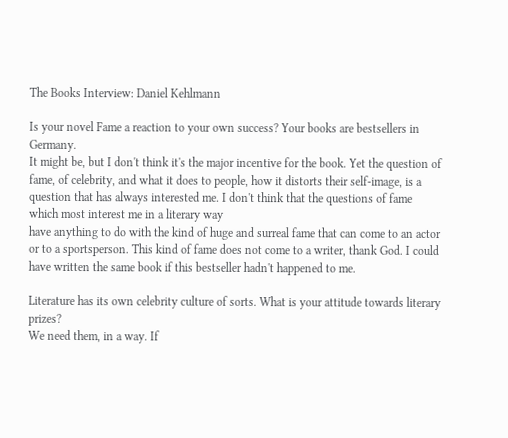The Books Interview: Daniel Kehlmann

Is your novel Fame a reaction to your own success? Your books are bestsellers in Germany.
It might be, but I don't think it's the major incentive for the book. Yet the question of fame, of celebrity, and what it does to people, how it distorts their self-image, is a question that has always interested me. I don't think that the questions of fame which most interest me in a literary way
have anything to do with the kind of huge and surreal fame that can come to an actor or to a sportsperson. This kind of fame does not come to a writer, thank God. I could have written the same book if this bestseller hadn't happened to me.

Literature has its own celebrity culture of sorts. What is your attitude towards literary prizes?
We need them, in a way. If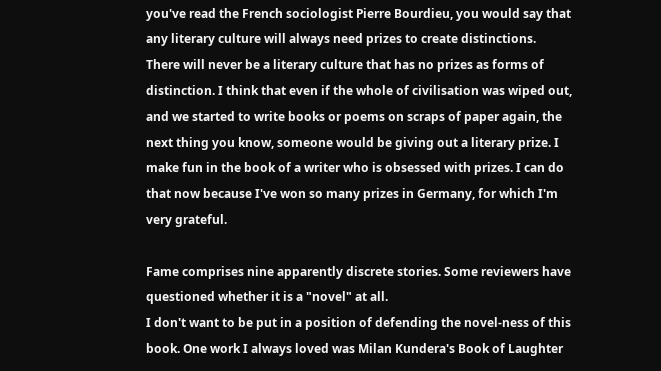you've read the French sociologist Pierre Bourdieu, you would say that any literary culture will always need prizes to create distinctions. There will never be a literary culture that has no prizes as forms of distinction. I think that even if the whole of civilisation was wiped out, and we started to write books or poems on scraps of paper again, the next thing you know, someone would be giving out a literary prize. I make fun in the book of a writer who is obsessed with prizes. I can do that now because I've won so many prizes in Germany, for which I'm very grateful.

Fame comprises nine apparently discrete stories. Some reviewers have questioned whether it is a "novel" at all.
I don't want to be put in a position of defending the novel-ness of this book. One work I always loved was Milan Kundera's Book of Laughter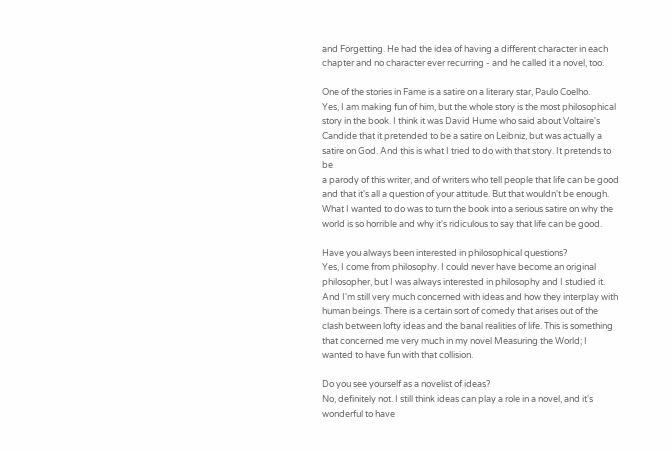and Forgetting. He had the idea of having a different character in each chapter and no character ever recurring - and he called it a novel, too.

One of the stories in Fame is a satire on a literary star, Paulo Coelho.
Yes, I am making fun of him, but the whole story is the most philosophical story in the book. I think it was David Hume who said about Voltaire's Candide that it pretended to be a satire on Leibniz, but was actually a satire on God. And this is what I tried to do with that story. It pretends to be
a parody of this writer, and of writers who tell people that life can be good and that it's all a question of your attitude. But that wouldn't be enough. What I wanted to do was to turn the book into a serious satire on why the world is so horrible and why it's ridiculous to say that life can be good.

Have you always been interested in philosophical questions?
Yes, I come from philosophy. I could never have become an original philosopher, but I was always interested in philosophy and I studied it. And I'm still very much concerned with ideas and how they interplay with human beings. There is a certain sort of comedy that arises out of the clash between lofty ideas and the banal realities of life. This is something that concerned me very much in my novel Measuring the World; I wanted to have fun with that collision.

Do you see yourself as a novelist of ideas?
No, definitely not. I still think ideas can play a role in a novel, and it's wonderful to have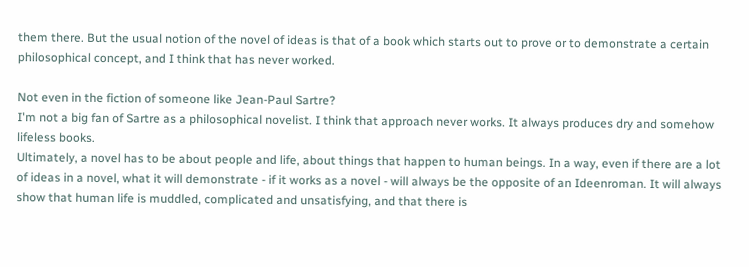them there. But the usual notion of the novel of ideas is that of a book which starts out to prove or to demonstrate a certain philosophical concept, and I think that has never worked.

Not even in the fiction of someone like Jean-Paul Sartre?
I'm not a big fan of Sartre as a philosophical novelist. I think that approach never works. It always produces dry and somehow lifeless books.
Ultimately, a novel has to be about people and life, about things that happen to human beings. In a way, even if there are a lot of ideas in a novel, what it will demonstrate - if it works as a novel - will always be the opposite of an Ideenroman. It will always show that human life is muddled, complicated and unsatisfying, and that there is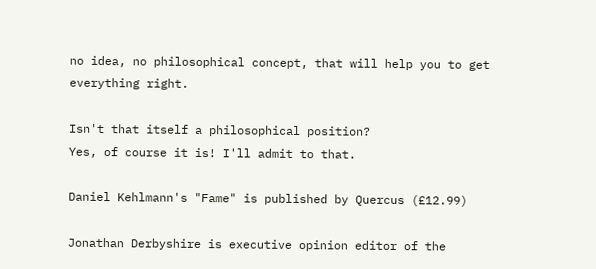no idea, no philosophical concept, that will help you to get everything right.

Isn't that itself a philosophical position?
Yes, of course it is! I'll admit to that.

Daniel Kehlmann's "Fame" is published by Quercus (£12.99)

Jonathan Derbyshire is executive opinion editor of the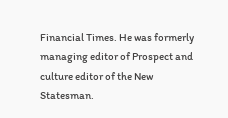Financial Times. He was formerly managing editor of Prospect and culture editor of the New Statesman.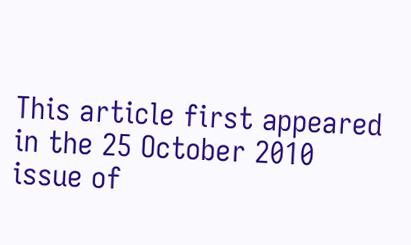This article first appeared in the 25 October 2010 issue of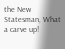the New Statesman, What a carve up!